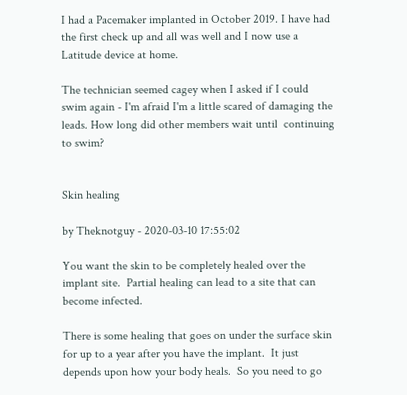I had a Pacemaker implanted in October 2019. I have had the first check up and all was well and I now use a Latitude device at home.

The technician seemed cagey when I asked if I could swim again - I'm afraid I'm a little scared of damaging the leads. How long did other members wait until  continuing to swim?


Skin healing

by Theknotguy - 2020-03-10 17:55:02

You want the skin to be completely healed over the implant site.  Partial healing can lead to a site that can become infected.

There is some healing that goes on under the surface skin for up to a year after you have the implant.  It just depends upon how your body heals.  So you need to go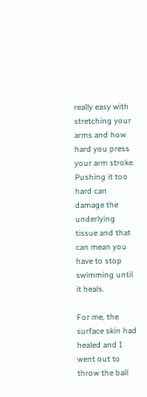really easy with stretching your arms and how hard you press your arm stroke.  Pushing it too hard can damage the underlying tissue and that can mean you have to stop swimming until it heals.

For me, the surface skin had healed and I went out to throw the ball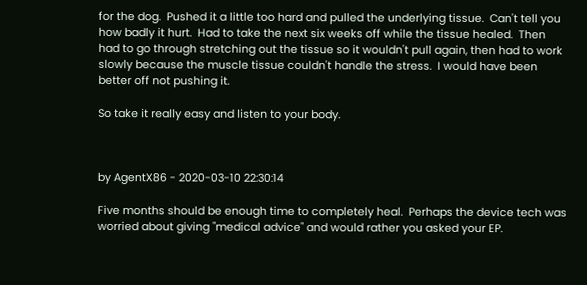for the dog.  Pushed it a little too hard and pulled the underlying tissue.  Can't tell you how badly it hurt.  Had to take the next six weeks off while the tissue healed.  Then had to go through stretching out the tissue so it wouldn't pull again, then had to work slowly because the muscle tissue couldn't handle the stress.  I would have been better off not pushing it.

So take it really easy and listen to your body.



by AgentX86 - 2020-03-10 22:30:14

Five months should be enough time to completely heal.  Perhaps the device tech was worried about giving "medical advice" and would rather you asked your EP.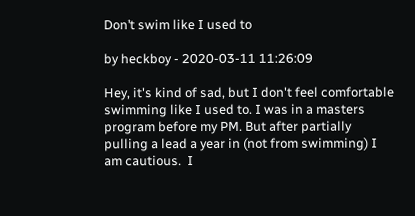Don’t swim like I used to

by heckboy - 2020-03-11 11:26:09

Hey, it's kind of sad, but I don't feel comfortable swimming like I used to. I was in a masters program before my PM. But after partially pulling a lead a year in (not from swimming) I am cautious.  I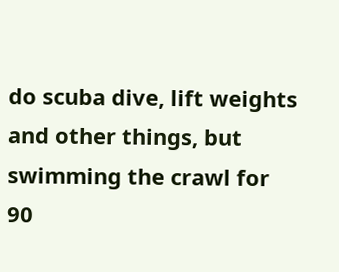do scuba dive, lift weights and other things, but swimming the crawl for 90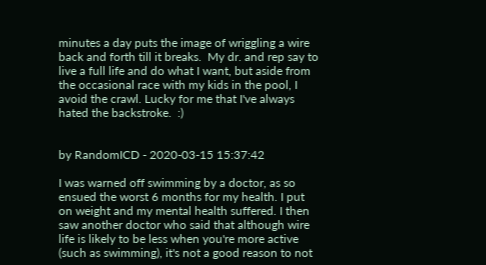minutes a day puts the image of wriggling a wire back and forth till it breaks.  My dr. and rep say to live a full life and do what I want, but aside from the occasional race with my kids in the pool, I avoid the crawl. Lucky for me that I've always hated the backstroke.  :)


by RandomICD - 2020-03-15 15:37:42

I was warned off swimming by a doctor, as so ensued the worst 6 months for my health. I put on weight and my mental health suffered. I then saw another doctor who said that although wire life is likely to be less when you're more active (such as swimming), it's not a good reason to not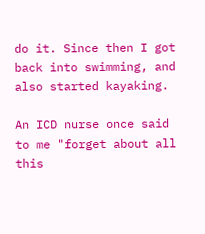do it. Since then I got back into swimming, and also started kayaking.

An ICD nurse once said to me "forget about all this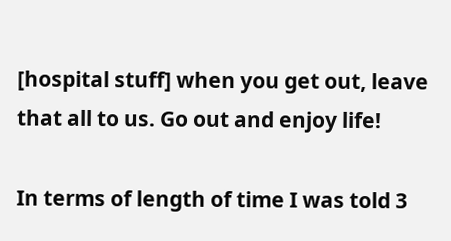[hospital stuff] when you get out, leave that all to us. Go out and enjoy life!

In terms of length of time I was told 3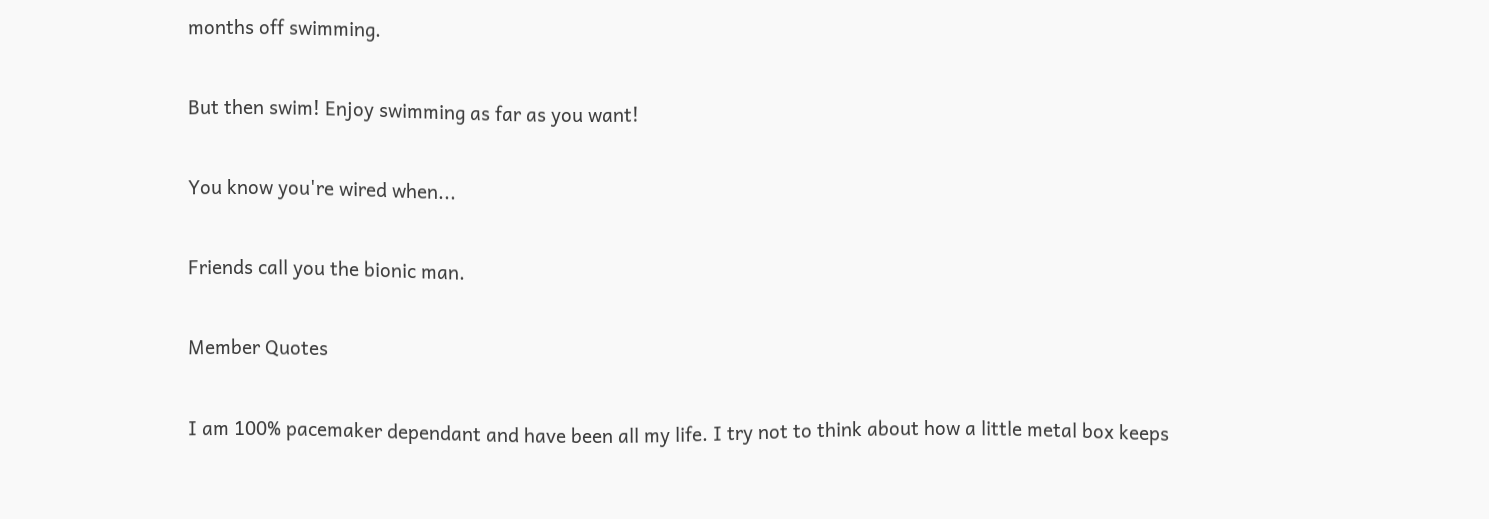months off swimming.

But then swim! Enjoy swimming as far as you want!

You know you're wired when...

Friends call you the bionic man.

Member Quotes

I am 100% pacemaker dependant and have been all my life. I try not to think about how a little metal box keeps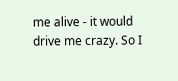me alive - it would drive me crazy. So I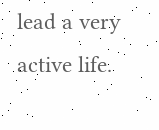lead a very active life.